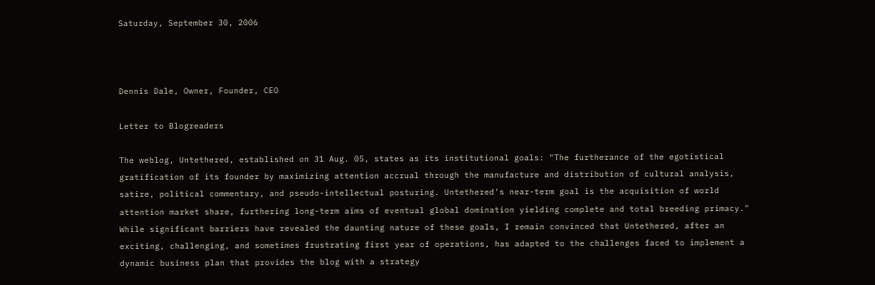Saturday, September 30, 2006



Dennis Dale, Owner, Founder, CEO

Letter to Blogreaders

The weblog, Untethered, established on 31 Aug. 05, states as its institutional goals: "The furtherance of the egotistical gratification of its founder by maximizing attention accrual through the manufacture and distribution of cultural analysis, satire, political commentary, and pseudo-intellectual posturing. Untethered's near-term goal is the acquisition of world attention market share, furthering long-term aims of eventual global domination yielding complete and total breeding primacy."
While significant barriers have revealed the daunting nature of these goals, I remain convinced that Untethered, after an exciting, challenging, and sometimes frustrating first year of operations, has adapted to the challenges faced to implement a dynamic business plan that provides the blog with a strategy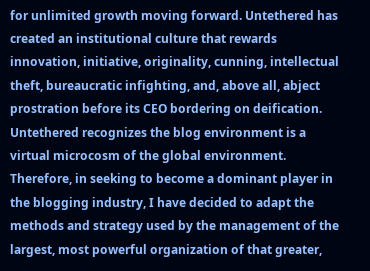for unlimited growth moving forward. Untethered has created an institutional culture that rewards innovation, initiative, originality, cunning, intellectual theft, bureaucratic infighting, and, above all, abject prostration before its CEO bordering on deification.
Untethered recognizes the blog environment is a virtual microcosm of the global environment. Therefore, in seeking to become a dominant player in the blogging industry, I have decided to adapt the methods and strategy used by the management of the largest, most powerful organization of that greater,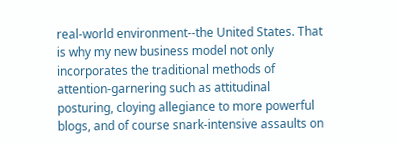real-world environment--the United States. That is why my new business model not only incorporates the traditional methods of attention-garnering such as attitudinal posturing, cloying allegiance to more powerful blogs, and of course snark-intensive assaults on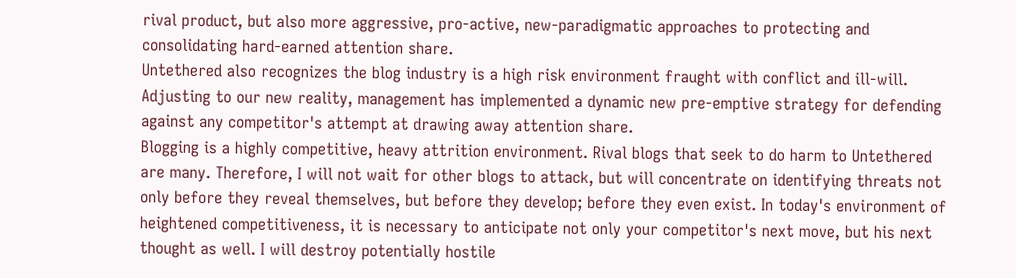rival product, but also more aggressive, pro-active, new-paradigmatic approaches to protecting and consolidating hard-earned attention share.
Untethered also recognizes the blog industry is a high risk environment fraught with conflict and ill-will. Adjusting to our new reality, management has implemented a dynamic new pre-emptive strategy for defending against any competitor's attempt at drawing away attention share.
Blogging is a highly competitive, heavy attrition environment. Rival blogs that seek to do harm to Untethered are many. Therefore, I will not wait for other blogs to attack, but will concentrate on identifying threats not only before they reveal themselves, but before they develop; before they even exist. In today's environment of heightened competitiveness, it is necessary to anticipate not only your competitor's next move, but his next thought as well. I will destroy potentially hostile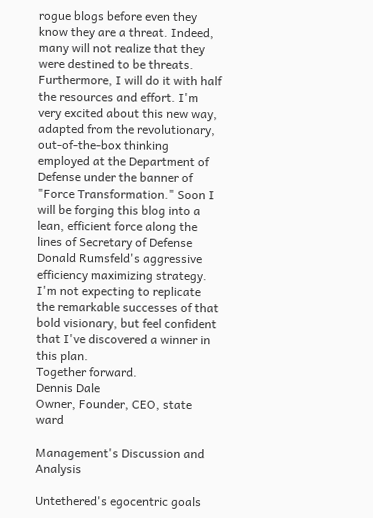rogue blogs before even they know they are a threat. Indeed, many will not realize that they were destined to be threats.
Furthermore, I will do it with half the resources and effort. I'm very excited about this new way, adapted from the revolutionary, out-of-the-box thinking employed at the Department of Defense under the banner of "Force Transformation." Soon I will be forging this blog into a lean, efficient force along the lines of Secretary of Defense Donald Rumsfeld's aggressive efficiency maximizing strategy. I'm not expecting to replicate the remarkable successes of that bold visionary, but feel confident that I've discovered a winner in this plan.
Together forward.
Dennis Dale
Owner, Founder, CEO, state ward

Management's Discussion and Analysis

Untethered's egocentric goals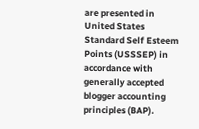are presented in United States Standard Self Esteem Points (USSSEP) in accordance with generally accepted blogger accounting principles (BAP).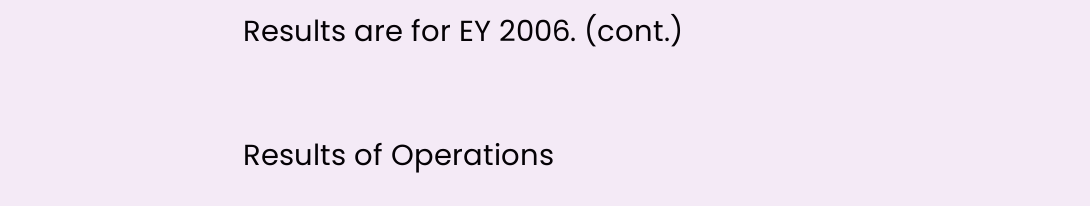Results are for EY 2006. (cont.)

Results of Operations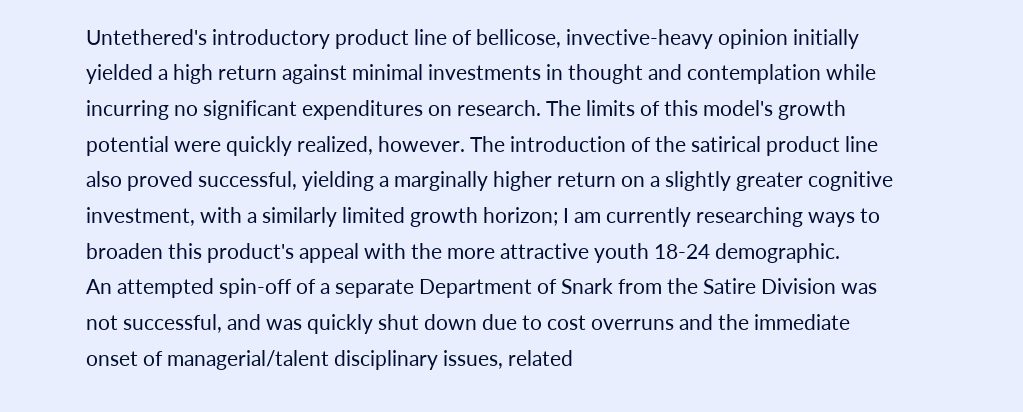Untethered's introductory product line of bellicose, invective-heavy opinion initially yielded a high return against minimal investments in thought and contemplation while incurring no significant expenditures on research. The limits of this model's growth potential were quickly realized, however. The introduction of the satirical product line also proved successful, yielding a marginally higher return on a slightly greater cognitive investment, with a similarly limited growth horizon; I am currently researching ways to broaden this product's appeal with the more attractive youth 18-24 demographic.
An attempted spin-off of a separate Department of Snark from the Satire Division was not successful, and was quickly shut down due to cost overruns and the immediate onset of managerial/talent disciplinary issues, related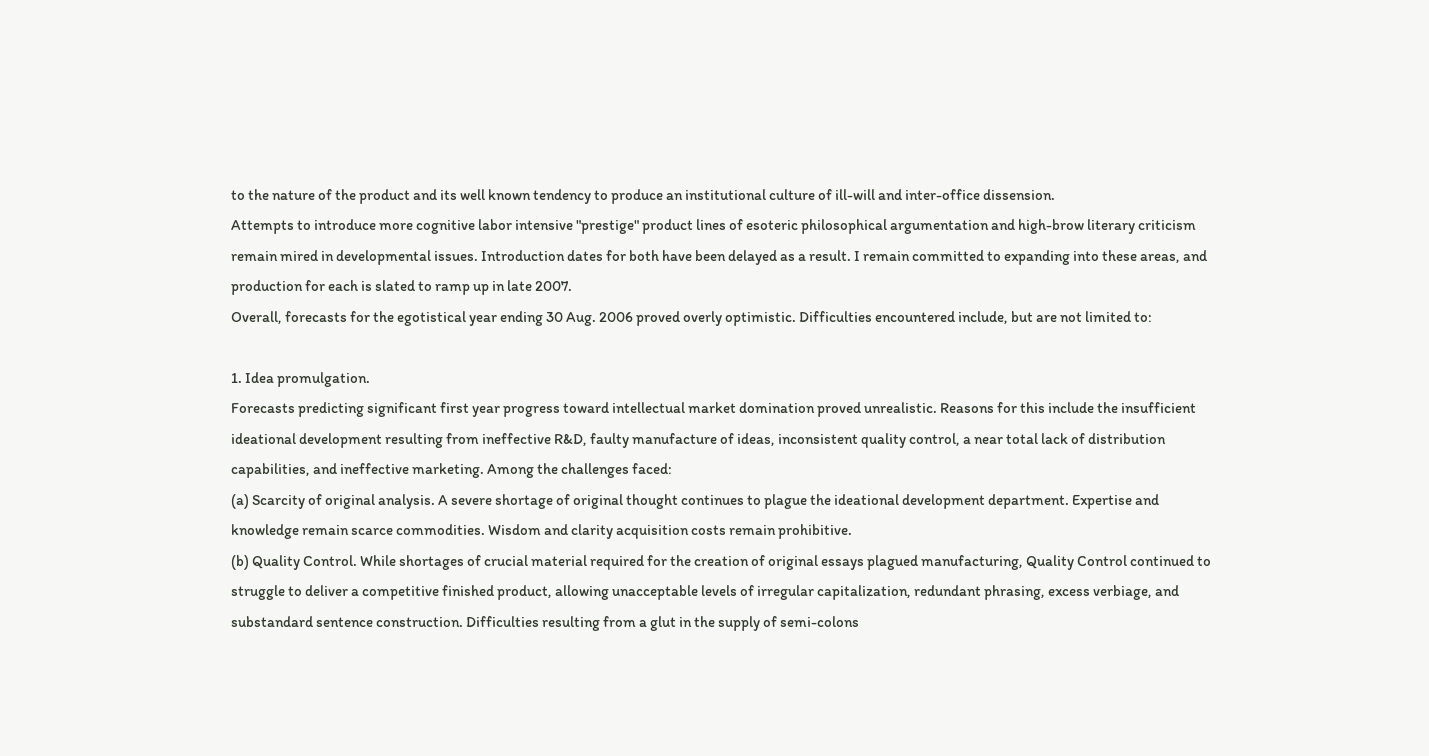to the nature of the product and its well known tendency to produce an institutional culture of ill-will and inter-office dissension.
Attempts to introduce more cognitive labor intensive "prestige" product lines of esoteric philosophical argumentation and high-brow literary criticism remain mired in developmental issues. Introduction dates for both have been delayed as a result. I remain committed to expanding into these areas, and production for each is slated to ramp up in late 2007.
Overall, forecasts for the egotistical year ending 30 Aug. 2006 proved overly optimistic. Difficulties encountered include, but are not limited to:

1. Idea promulgation.
Forecasts predicting significant first year progress toward intellectual market domination proved unrealistic. Reasons for this include the insufficient ideational development resulting from ineffective R&D, faulty manufacture of ideas, inconsistent quality control, a near total lack of distribution capabilities, and ineffective marketing. Among the challenges faced:
(a) Scarcity of original analysis. A severe shortage of original thought continues to plague the ideational development department. Expertise and knowledge remain scarce commodities. Wisdom and clarity acquisition costs remain prohibitive.
(b) Quality Control. While shortages of crucial material required for the creation of original essays plagued manufacturing, Quality Control continued to struggle to deliver a competitive finished product, allowing unacceptable levels of irregular capitalization, redundant phrasing, excess verbiage, and substandard sentence construction. Difficulties resulting from a glut in the supply of semi-colons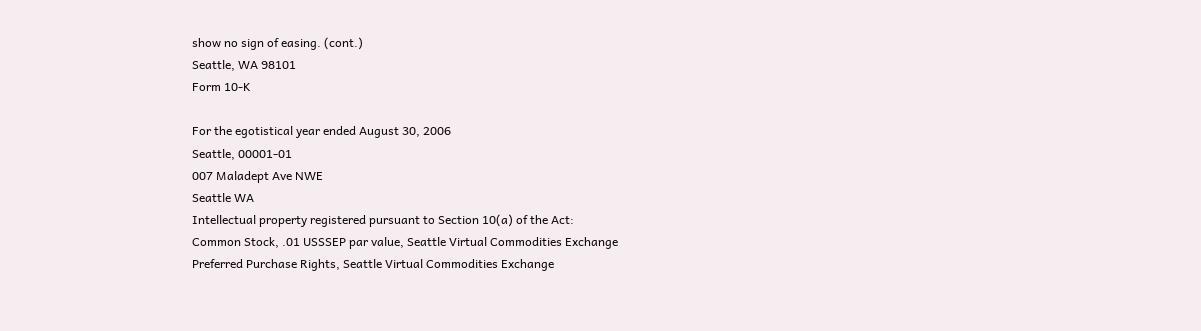show no sign of easing. (cont.)
Seattle, WA 98101
Form 10-K

For the egotistical year ended August 30, 2006
Seattle, 00001-01
007 Maladept Ave NWE
Seattle WA
Intellectual property registered pursuant to Section 10(a) of the Act:
Common Stock, .01 USSSEP par value, Seattle Virtual Commodities Exchange
Preferred Purchase Rights, Seattle Virtual Commodities Exchange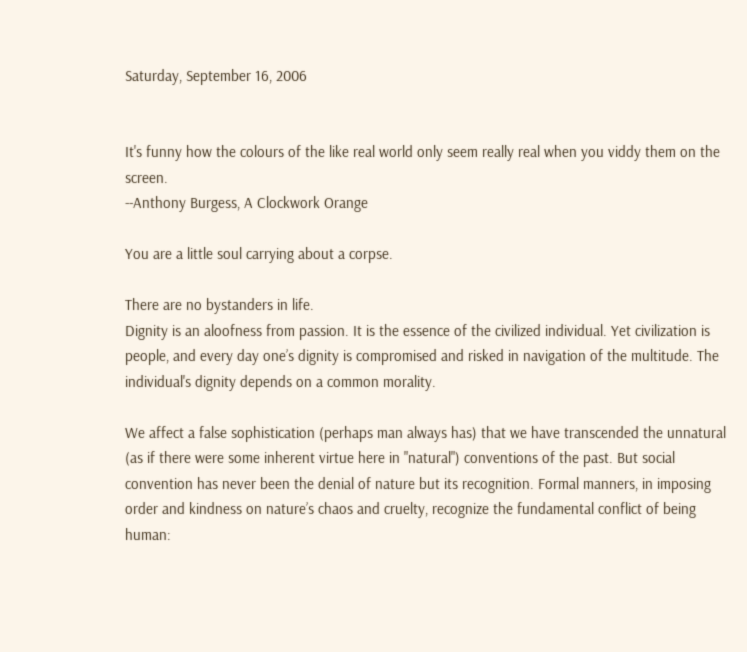Saturday, September 16, 2006


It's funny how the colours of the like real world only seem really real when you viddy them on the screen.
--Anthony Burgess, A Clockwork Orange

You are a little soul carrying about a corpse.

There are no bystanders in life.
Dignity is an aloofness from passion. It is the essence of the civilized individual. Yet civilization is people, and every day one’s dignity is compromised and risked in navigation of the multitude. The individual's dignity depends on a common morality.

We affect a false sophistication (perhaps man always has) that we have transcended the unnatural (as if there were some inherent virtue here in "natural") conventions of the past. But social convention has never been the denial of nature but its recognition. Formal manners, in imposing order and kindness on nature’s chaos and cruelty, recognize the fundamental conflict of being human: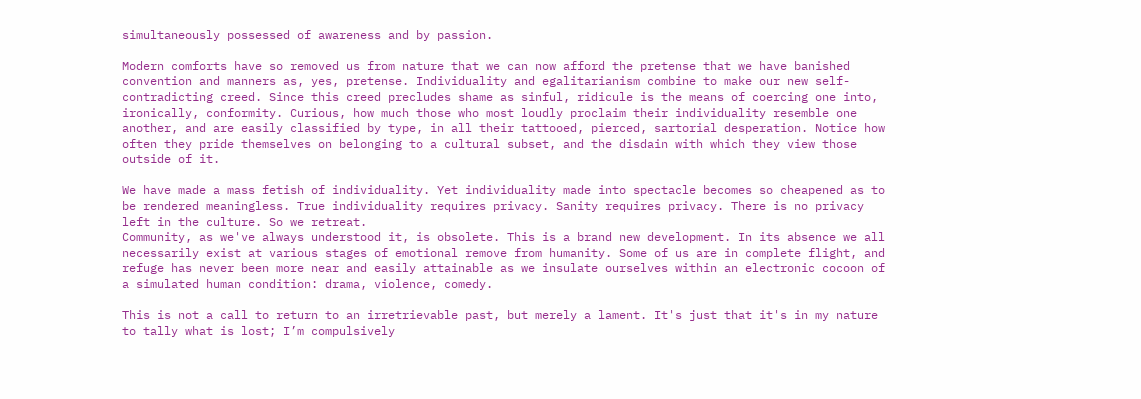simultaneously possessed of awareness and by passion.

Modern comforts have so removed us from nature that we can now afford the pretense that we have banished convention and manners as, yes, pretense. Individuality and egalitarianism combine to make our new self-contradicting creed. Since this creed precludes shame as sinful, ridicule is the means of coercing one into, ironically, conformity. Curious, how much those who most loudly proclaim their individuality resemble one another, and are easily classified by type, in all their tattooed, pierced, sartorial desperation. Notice how often they pride themselves on belonging to a cultural subset, and the disdain with which they view those outside of it.

We have made a mass fetish of individuality. Yet individuality made into spectacle becomes so cheapened as to be rendered meaningless. True individuality requires privacy. Sanity requires privacy. There is no privacy left in the culture. So we retreat.
Community, as we've always understood it, is obsolete. This is a brand new development. In its absence we all necessarily exist at various stages of emotional remove from humanity. Some of us are in complete flight, and refuge has never been more near and easily attainable as we insulate ourselves within an electronic cocoon of a simulated human condition: drama, violence, comedy.

This is not a call to return to an irretrievable past, but merely a lament. It's just that it's in my nature to tally what is lost; I’m compulsively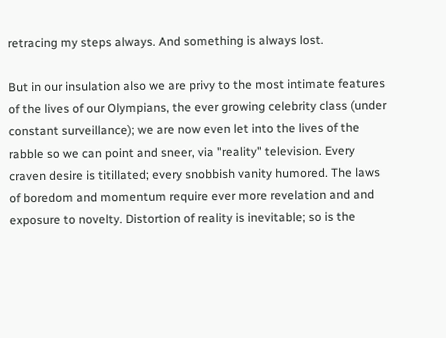retracing my steps always. And something is always lost.

But in our insulation also we are privy to the most intimate features of the lives of our Olympians, the ever growing celebrity class (under constant surveillance); we are now even let into the lives of the rabble so we can point and sneer, via "reality" television. Every craven desire is titillated; every snobbish vanity humored. The laws of boredom and momentum require ever more revelation and and exposure to novelty. Distortion of reality is inevitable; so is the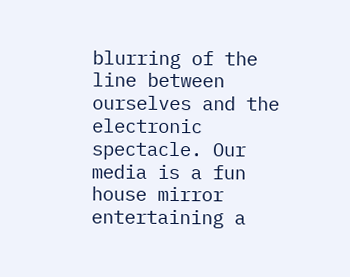blurring of the line between ourselves and the electronic spectacle. Our media is a fun house mirror entertaining a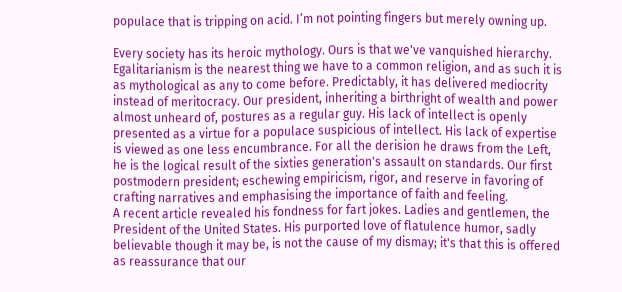populace that is tripping on acid. I’m not pointing fingers but merely owning up.

Every society has its heroic mythology. Ours is that we've vanquished hierarchy. Egalitarianism is the nearest thing we have to a common religion, and as such it is as mythological as any to come before. Predictably, it has delivered mediocrity instead of meritocracy. Our president, inheriting a birthright of wealth and power almost unheard of, postures as a regular guy. His lack of intellect is openly presented as a virtue for a populace suspicious of intellect. His lack of expertise is viewed as one less encumbrance. For all the derision he draws from the Left, he is the logical result of the sixties generation's assault on standards. Our first postmodern president; eschewing empiricism, rigor, and reserve in favoring of crafting narratives and emphasising the importance of faith and feeling.
A recent article revealed his fondness for fart jokes. Ladies and gentlemen, the President of the United States. His purported love of flatulence humor, sadly believable though it may be, is not the cause of my dismay; it's that this is offered as reassurance that our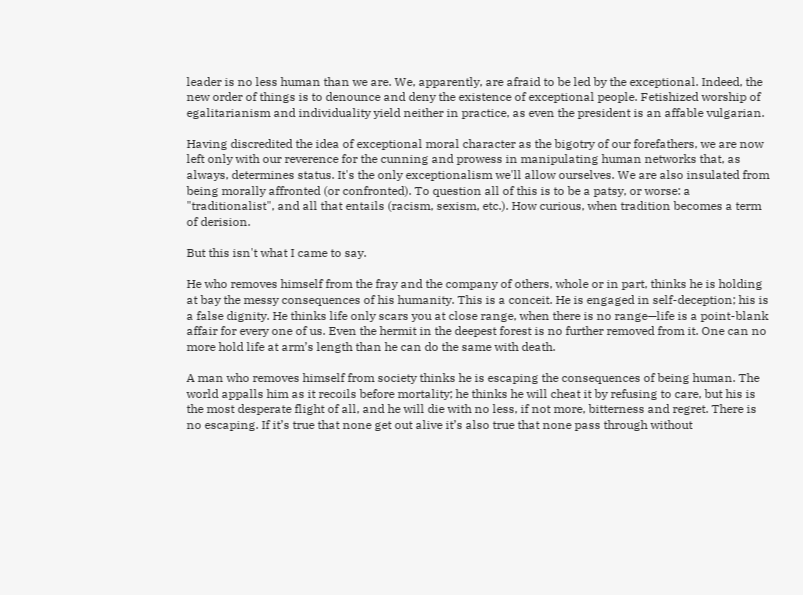leader is no less human than we are. We, apparently, are afraid to be led by the exceptional. Indeed, the new order of things is to denounce and deny the existence of exceptional people. Fetishized worship of egalitarianism and individuality yield neither in practice, as even the president is an affable vulgarian.

Having discredited the idea of exceptional moral character as the bigotry of our forefathers, we are now left only with our reverence for the cunning and prowess in manipulating human networks that, as always, determines status. It's the only exceptionalism we'll allow ourselves. We are also insulated from being morally affronted (or confronted). To question all of this is to be a patsy, or worse: a "traditionalist", and all that entails (racism, sexism, etc.). How curious, when tradition becomes a term of derision.

But this isn't what I came to say.

He who removes himself from the fray and the company of others, whole or in part, thinks he is holding at bay the messy consequences of his humanity. This is a conceit. He is engaged in self-deception; his is a false dignity. He thinks life only scars you at close range, when there is no range—life is a point-blank affair for every one of us. Even the hermit in the deepest forest is no further removed from it. One can no more hold life at arm’s length than he can do the same with death.

A man who removes himself from society thinks he is escaping the consequences of being human. The world appalls him as it recoils before mortality; he thinks he will cheat it by refusing to care, but his is the most desperate flight of all, and he will die with no less, if not more, bitterness and regret. There is no escaping. If it’s true that none get out alive it’s also true that none pass through without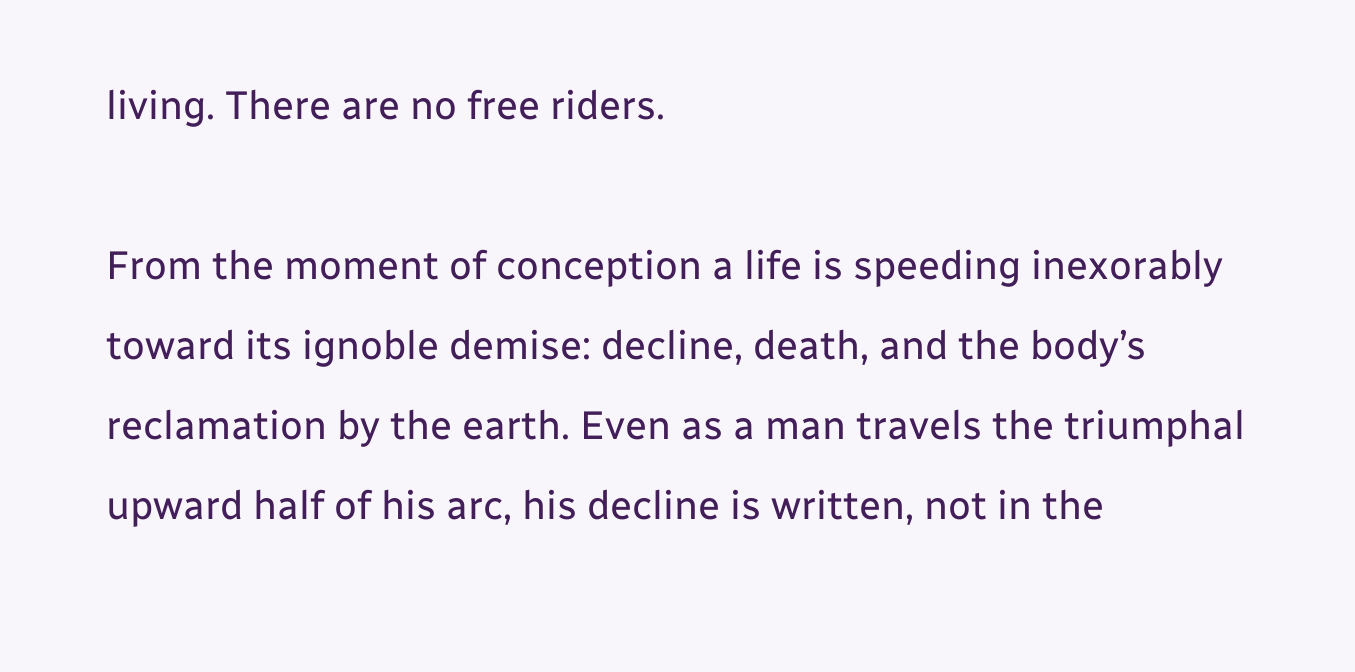living. There are no free riders.

From the moment of conception a life is speeding inexorably toward its ignoble demise: decline, death, and the body’s reclamation by the earth. Even as a man travels the triumphal upward half of his arc, his decline is written, not in the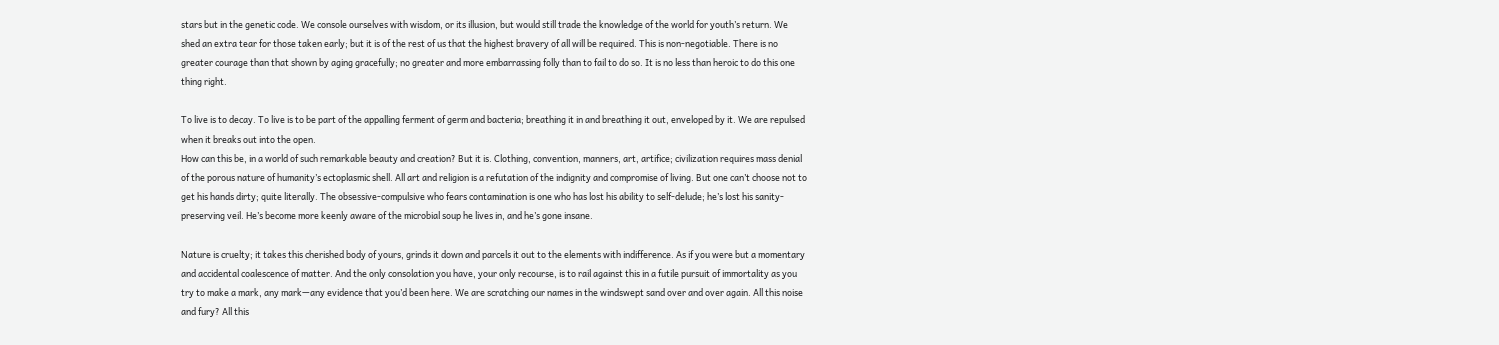stars but in the genetic code. We console ourselves with wisdom, or its illusion, but would still trade the knowledge of the world for youth’s return. We shed an extra tear for those taken early; but it is of the rest of us that the highest bravery of all will be required. This is non-negotiable. There is no greater courage than that shown by aging gracefully; no greater and more embarrassing folly than to fail to do so. It is no less than heroic to do this one thing right.

To live is to decay. To live is to be part of the appalling ferment of germ and bacteria; breathing it in and breathing it out, enveloped by it. We are repulsed when it breaks out into the open.
How can this be, in a world of such remarkable beauty and creation? But it is. Clothing, convention, manners, art, artifice; civilization requires mass denial of the porous nature of humanity’s ectoplasmic shell. All art and religion is a refutation of the indignity and compromise of living. But one can’t choose not to get his hands dirty; quite literally. The obsessive-compulsive who fears contamination is one who has lost his ability to self-delude; he’s lost his sanity-preserving veil. He’s become more keenly aware of the microbial soup he lives in, and he’s gone insane.

Nature is cruelty; it takes this cherished body of yours, grinds it down and parcels it out to the elements with indifference. As if you were but a momentary and accidental coalescence of matter. And the only consolation you have, your only recourse, is to rail against this in a futile pursuit of immortality as you try to make a mark, any mark—any evidence that you’d been here. We are scratching our names in the windswept sand over and over again. All this noise and fury? All this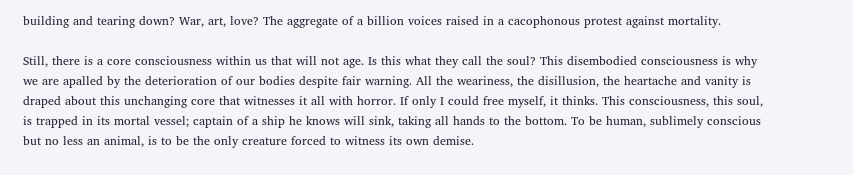building and tearing down? War, art, love? The aggregate of a billion voices raised in a cacophonous protest against mortality.

Still, there is a core consciousness within us that will not age. Is this what they call the soul? This disembodied consciousness is why we are apalled by the deterioration of our bodies despite fair warning. All the weariness, the disillusion, the heartache and vanity is draped about this unchanging core that witnesses it all with horror. If only I could free myself, it thinks. This consciousness, this soul, is trapped in its mortal vessel; captain of a ship he knows will sink, taking all hands to the bottom. To be human, sublimely conscious but no less an animal, is to be the only creature forced to witness its own demise.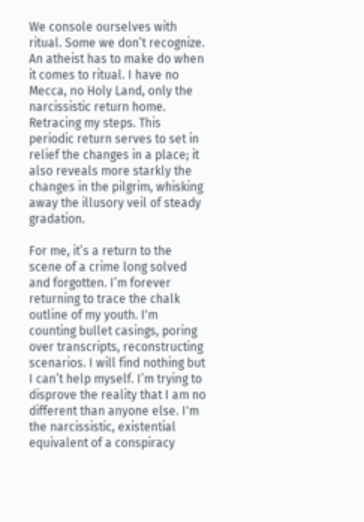We console ourselves with ritual. Some we don’t recognize. An atheist has to make do when it comes to ritual. I have no Mecca, no Holy Land, only the narcissistic return home. Retracing my steps. This periodic return serves to set in relief the changes in a place; it also reveals more starkly the changes in the pilgrim, whisking away the illusory veil of steady gradation.

For me, it’s a return to the scene of a crime long solved and forgotten. I’m forever returning to trace the chalk outline of my youth. I'm counting bullet casings, poring over transcripts, reconstructing scenarios. I will find nothing but I can’t help myself. I’m trying to disprove the reality that I am no different than anyone else. I'm the narcissistic, existential equivalent of a conspiracy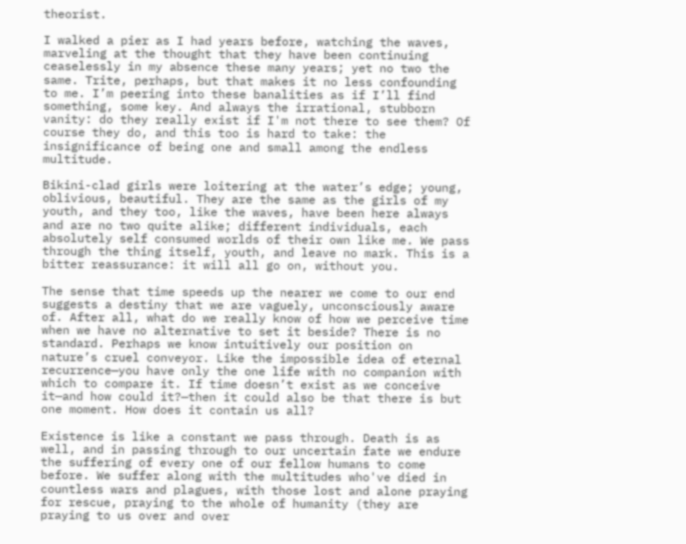theorist.

I walked a pier as I had years before, watching the waves, marveling at the thought that they have been continuing ceaselessly in my absence these many years; yet no two the same. Trite, perhaps, but that makes it no less confounding to me. I’m peering into these banalities as if I’ll find something, some key. And always the irrational, stubborn vanity: do they really exist if I'm not there to see them? Of course they do, and this too is hard to take: the insignificance of being one and small among the endless multitude.

Bikini-clad girls were loitering at the water’s edge; young, oblivious, beautiful. They are the same as the girls of my youth, and they too, like the waves, have been here always and are no two quite alike; different individuals, each absolutely self consumed worlds of their own like me. We pass through the thing itself, youth, and leave no mark. This is a bitter reassurance: it will all go on, without you.

The sense that time speeds up the nearer we come to our end suggests a destiny that we are vaguely, unconsciously aware of. After all, what do we really know of how we perceive time when we have no alternative to set it beside? There is no standard. Perhaps we know intuitively our position on nature’s cruel conveyor. Like the impossible idea of eternal recurrence—you have only the one life with no companion with which to compare it. If time doesn’t exist as we conceive it—and how could it?—then it could also be that there is but one moment. How does it contain us all?

Existence is like a constant we pass through. Death is as well, and in passing through to our uncertain fate we endure the suffering of every one of our fellow humans to come before. We suffer along with the multitudes who've died in countless wars and plagues, with those lost and alone praying for rescue, praying to the whole of humanity (they are praying to us over and over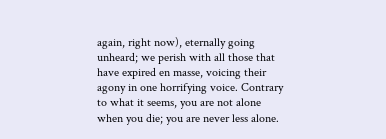again, right now), eternally going unheard; we perish with all those that have expired en masse, voicing their agony in one horrifying voice. Contrary to what it seems, you are not alone when you die; you are never less alone.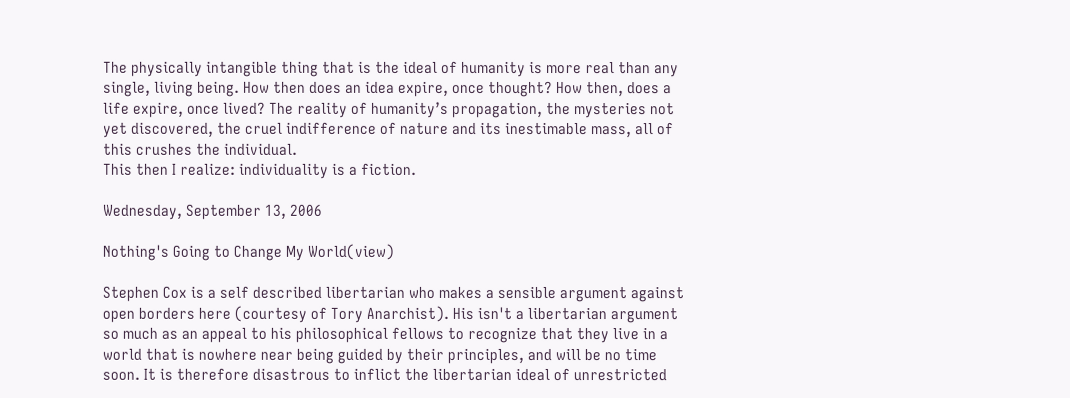The physically intangible thing that is the ideal of humanity is more real than any single, living being. How then does an idea expire, once thought? How then, does a life expire, once lived? The reality of humanity’s propagation, the mysteries not yet discovered, the cruel indifference of nature and its inestimable mass, all of this crushes the individual.
This then I realize: individuality is a fiction.

Wednesday, September 13, 2006

Nothing's Going to Change My World(view)

Stephen Cox is a self described libertarian who makes a sensible argument against open borders here (courtesy of Tory Anarchist). His isn't a libertarian argument so much as an appeal to his philosophical fellows to recognize that they live in a world that is nowhere near being guided by their principles, and will be no time soon. It is therefore disastrous to inflict the libertarian ideal of unrestricted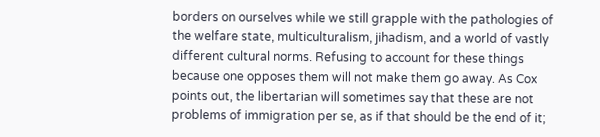borders on ourselves while we still grapple with the pathologies of the welfare state, multiculturalism, jihadism, and a world of vastly different cultural norms. Refusing to account for these things because one opposes them will not make them go away. As Cox points out, the libertarian will sometimes say that these are not problems of immigration per se, as if that should be the end of it;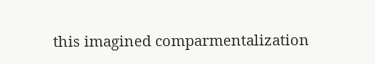this imagined comparmentalization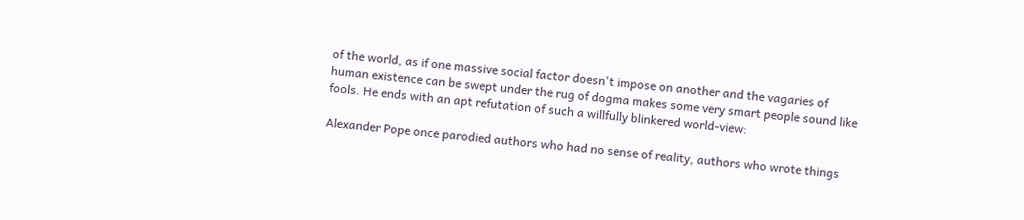of the world, as if one massive social factor doesn't impose on another and the vagaries of human existence can be swept under the rug of dogma makes some very smart people sound like fools. He ends with an apt refutation of such a willfully blinkered world-view:

Alexander Pope once parodied authors who had no sense of reality, authors who wrote things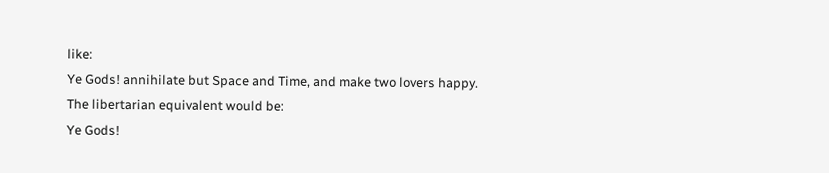like:
Ye Gods! annihilate but Space and Time, and make two lovers happy.
The libertarian equivalent would be:
Ye Gods!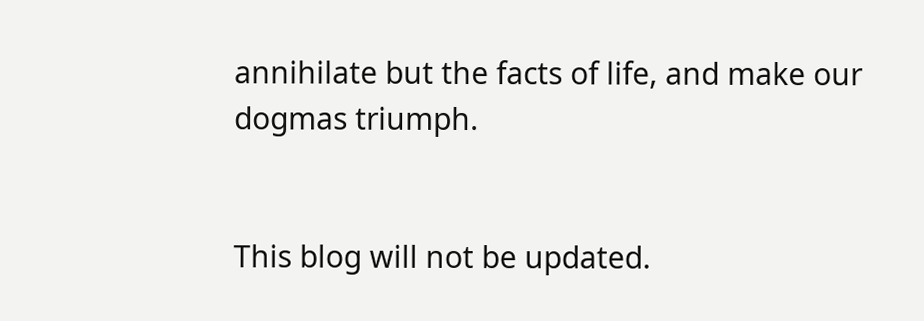annihilate but the facts of life, and make our dogmas triumph.


This blog will not be updated.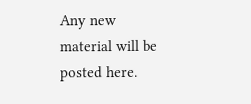Any new material will be posted here.